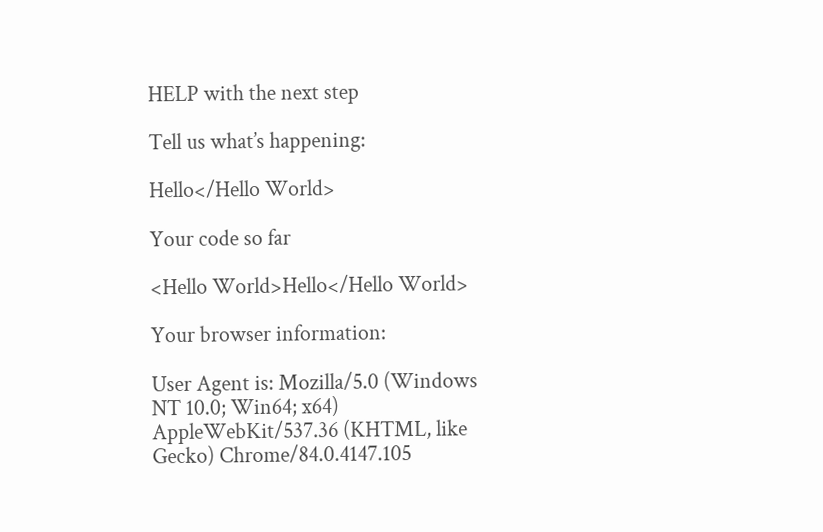HELP with the next step

Tell us what’s happening:

Hello</Hello World>

Your code so far

<Hello World>Hello</Hello World>

Your browser information:

User Agent is: Mozilla/5.0 (Windows NT 10.0; Win64; x64) AppleWebKit/537.36 (KHTML, like Gecko) Chrome/84.0.4147.105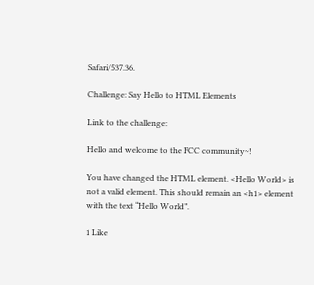Safari/537.36.

Challenge: Say Hello to HTML Elements

Link to the challenge:

Hello and welcome to the FCC community~!

You have changed the HTML element. <Hello World> is not a valid element. This should remain an <h1> element with the text “Hello World”.

1 Like